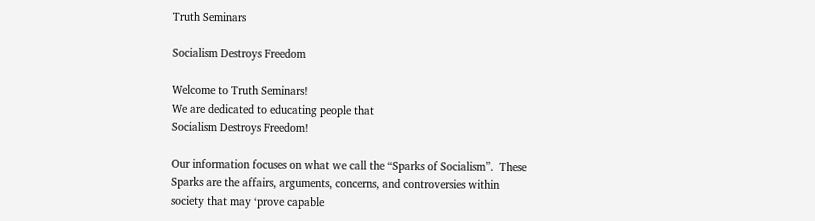Truth Seminars

Socialism Destroys Freedom

Welcome to Truth Seminars!
We are dedicated to educating people that
Socialism Destroys Freedom!

Our information focuses on what we call the “Sparks of Socialism”.  These Sparks are the affairs, arguments, concerns, and controversies within society that may ‘prove capable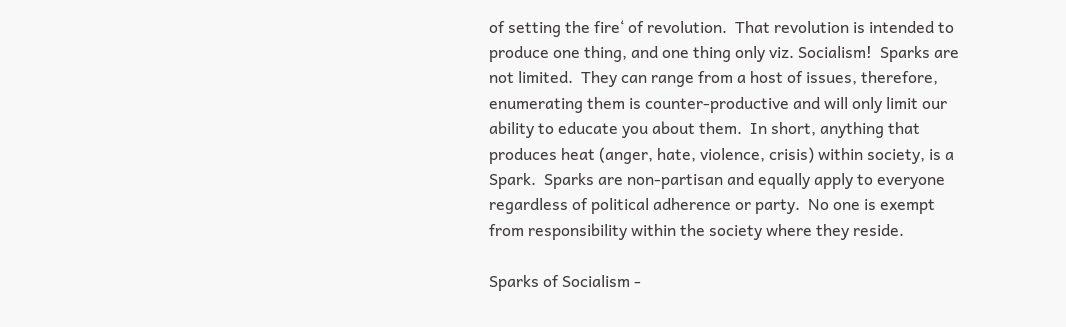of setting the fire‘ of revolution.  That revolution is intended to produce one thing, and one thing only viz. Socialism!  Sparks are not limited.  They can range from a host of issues, therefore, enumerating them is counter-productive and will only limit our ability to educate you about them.  In short, anything that produces heat (anger, hate, violence, crisis) within society, is a Spark.  Sparks are non-partisan and equally apply to everyone regardless of political adherence or party.  No one is exempt from responsibility within the society where they reside.

Sparks of Socialism -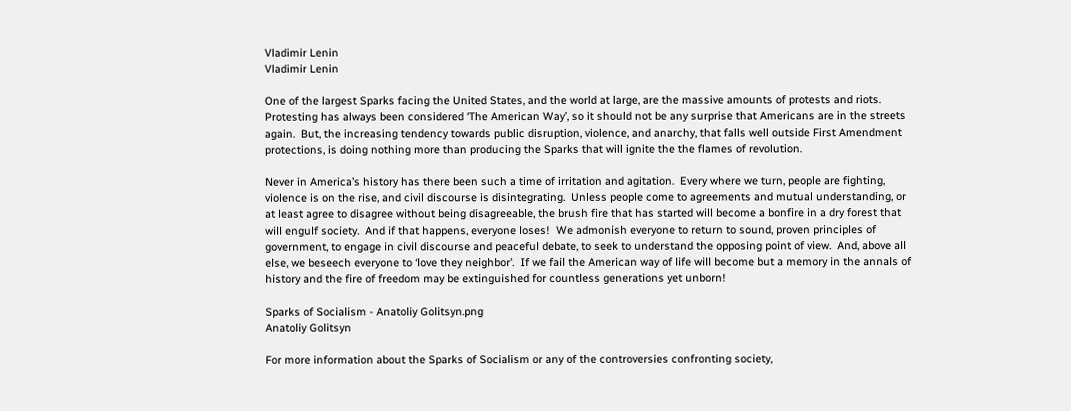Vladimir Lenin
Vladimir Lenin

One of the largest Sparks facing the United States, and the world at large, are the massive amounts of protests and riots.  Protesting has always been considered ‘The American Way’, so it should not be any surprise that Americans are in the streets again.  But, the increasing tendency towards public disruption, violence, and anarchy, that falls well outside First Amendment protections, is doing nothing more than producing the Sparks that will ignite the the flames of revolution.

Never in America’s history has there been such a time of irritation and agitation.  Every where we turn, people are fighting, violence is on the rise, and civil discourse is disintegrating.  Unless people come to agreements and mutual understanding, or at least agree to disagree without being disagreeable, the brush fire that has started will become a bonfire in a dry forest that will engulf society.  And if that happens, everyone loses!  We admonish everyone to return to sound, proven principles of government, to engage in civil discourse and peaceful debate, to seek to understand the opposing point of view.  And, above all else, we beseech everyone to ‘love they neighbor’.  If we fail the American way of life will become but a memory in the annals of history and the fire of freedom may be extinguished for countless generations yet unborn!

Sparks of Socialism - Anatoliy Golitsyn.png
Anatoliy Golitsyn

For more information about the Sparks of Socialism or any of the controversies confronting society,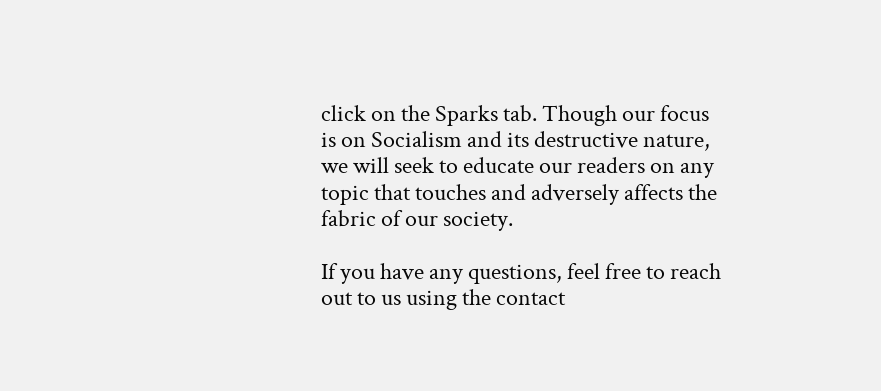click on the Sparks tab. Though our focus is on Socialism and its destructive nature, we will seek to educate our readers on any topic that touches and adversely affects the fabric of our society.

If you have any questions, feel free to reach out to us using the contact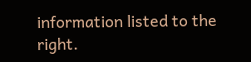information listed to the right.